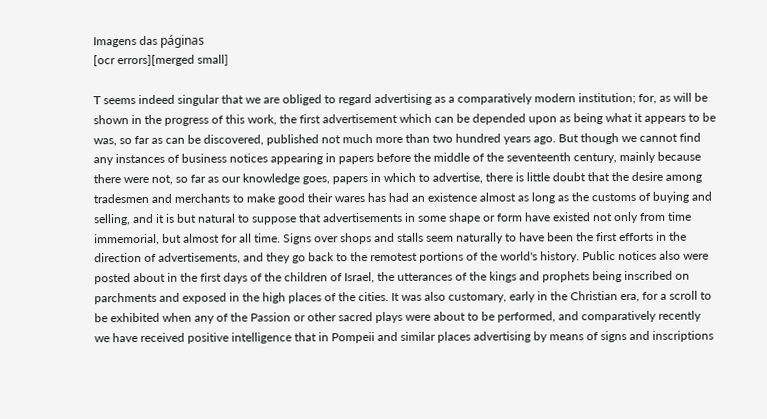Imagens das páginas
[ocr errors][merged small]

T seems indeed singular that we are obliged to regard advertising as a comparatively modern institution; for, as will be shown in the progress of this work, the first advertisement which can be depended upon as being what it appears to be was, so far as can be discovered, published not much more than two hundred years ago. But though we cannot find any instances of business notices appearing in papers before the middle of the seventeenth century, mainly because there were not, so far as our knowledge goes, papers in which to advertise, there is little doubt that the desire among tradesmen and merchants to make good their wares has had an existence almost as long as the customs of buying and selling, and it is but natural to suppose that advertisements in some shape or form have existed not only from time immemorial, but almost for all time. Signs over shops and stalls seem naturally to have been the first efforts in the direction of advertisements, and they go back to the remotest portions of the world's history. Public notices also were posted about in the first days of the children of Israel, the utterances of the kings and prophets being inscribed on parchments and exposed in the high places of the cities. It was also customary, early in the Christian era, for a scroll to be exhibited when any of the Passion or other sacred plays were about to be performed, and comparatively recently we have received positive intelligence that in Pompeii and similar places advertising by means of signs and inscriptions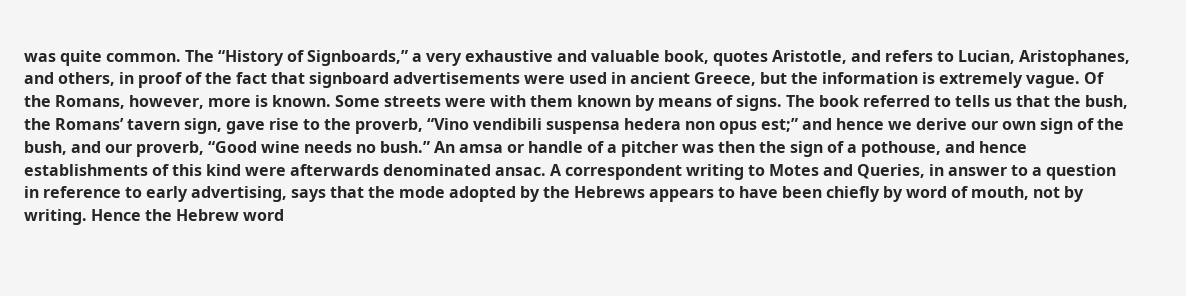was quite common. The “History of Signboards,” a very exhaustive and valuable book, quotes Aristotle, and refers to Lucian, Aristophanes, and others, in proof of the fact that signboard advertisements were used in ancient Greece, but the information is extremely vague. Of the Romans, however, more is known. Some streets were with them known by means of signs. The book referred to tells us that the bush, the Romans’ tavern sign, gave rise to the proverb, “Vino vendibili suspensa hedera non opus est;” and hence we derive our own sign of the bush, and our proverb, “Good wine needs no bush.” An amsa or handle of a pitcher was then the sign of a pothouse, and hence establishments of this kind were afterwards denominated ansac. A correspondent writing to Motes and Queries, in answer to a question in reference to early advertising, says that the mode adopted by the Hebrews appears to have been chiefly by word of mouth, not by writing. Hence the Hebrew word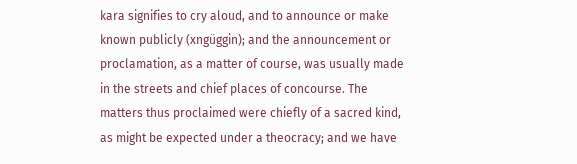kara signifies to cry aloud, and to announce or make known publicly (xngüggin); and the announcement or proclamation, as a matter of course, was usually made in the streets and chief places of concourse. The matters thus proclaimed were chiefly of a sacred kind, as might be expected under a theocracy; and we have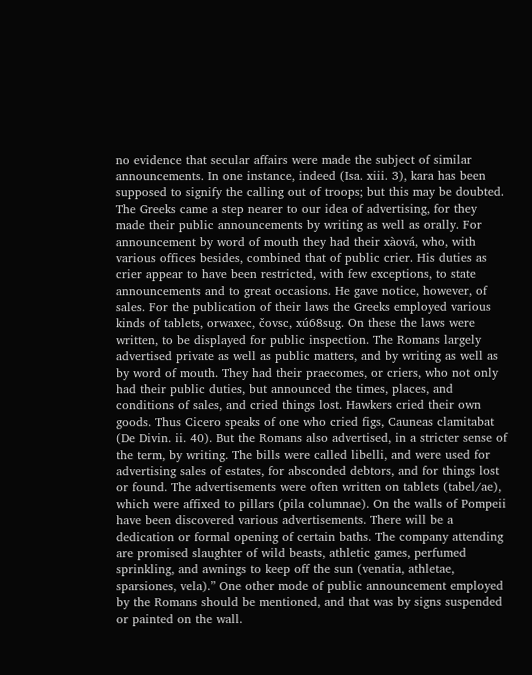no evidence that secular affairs were made the subject of similar announcements. In one instance, indeed (Isa. xiii. 3), kara has been supposed to signify the calling out of troops; but this may be doubted. The Greeks came a step nearer to our idea of advertising, for they made their public announcements by writing as well as orally. For announcement by word of mouth they had their xàová, who, with various offices besides, combined that of public crier. His duties as crier appear to have been restricted, with few exceptions, to state announcements and to great occasions. He gave notice, however, of sales. For the publication of their laws the Greeks employed various kinds of tablets, orwaxec, čovsc, xú68sug. On these the laws were written, to be displayed for public inspection. The Romans largely advertised private as well as public matters, and by writing as well as by word of mouth. They had their praecomes, or criers, who not only had their public duties, but announced the times, places, and conditions of sales, and cried things lost. Hawkers cried their own goods. Thus Cicero speaks of one who cried figs, Cauneas clamitabat (De Divin. ii. 40). But the Romans also advertised, in a stricter sense of the term, by writing. The bills were called libelli, and were used for advertising sales of estates, for absconded debtors, and for things lost or found. The advertisements were often written on tablets (tabel/ae), which were affixed to pillars (pila columnae). On the walls of Pompeii have been discovered various advertisements. There will be a dedication or formal opening of certain baths. The company attending are promised slaughter of wild beasts, athletic games, perfumed sprinkling, and awnings to keep off the sun (venatia, athletae, sparsiones, vela).” One other mode of public announcement employed by the Romans should be mentioned, and that was by signs suspended or painted on the wall.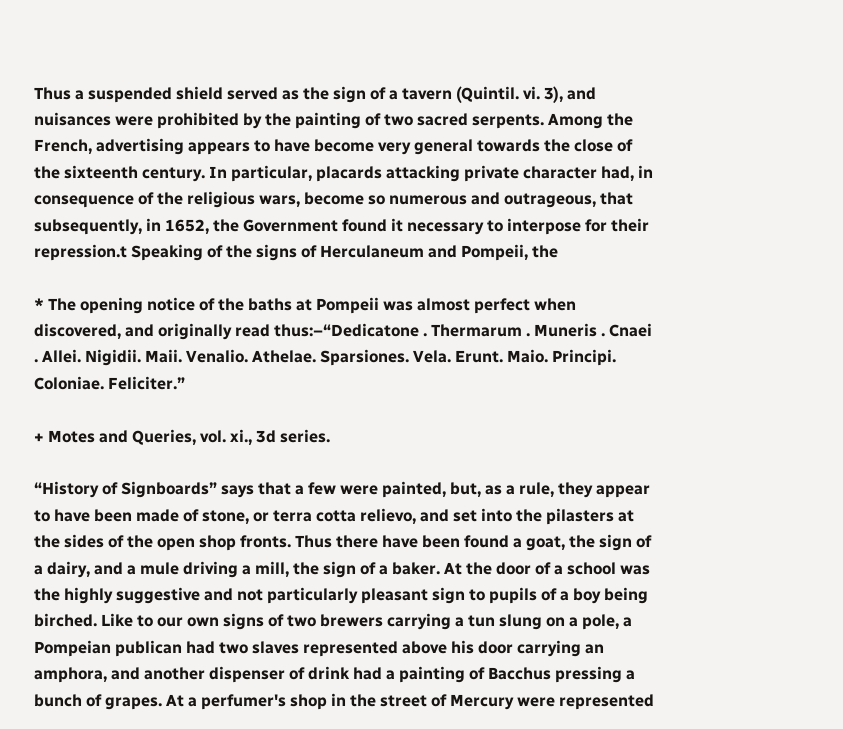Thus a suspended shield served as the sign of a tavern (Quintil. vi. 3), and nuisances were prohibited by the painting of two sacred serpents. Among the French, advertising appears to have become very general towards the close of the sixteenth century. In particular, placards attacking private character had, in consequence of the religious wars, become so numerous and outrageous, that subsequently, in 1652, the Government found it necessary to interpose for their repression.t Speaking of the signs of Herculaneum and Pompeii, the

* The opening notice of the baths at Pompeii was almost perfect when discovered, and originally read thus:–“Dedicatone . Thermarum . Muneris . Cnaei . Allei. Nigidii. Maii. Venalio. Athelae. Sparsiones. Vela. Erunt. Maio. Principi. Coloniae. Feliciter.”

+ Motes and Queries, vol. xi., 3d series.

“History of Signboards” says that a few were painted, but, as a rule, they appear to have been made of stone, or terra cotta relievo, and set into the pilasters at the sides of the open shop fronts. Thus there have been found a goat, the sign of a dairy, and a mule driving a mill, the sign of a baker. At the door of a school was the highly suggestive and not particularly pleasant sign to pupils of a boy being birched. Like to our own signs of two brewers carrying a tun slung on a pole, a Pompeian publican had two slaves represented above his door carrying an amphora, and another dispenser of drink had a painting of Bacchus pressing a bunch of grapes. At a perfumer's shop in the street of Mercury were represented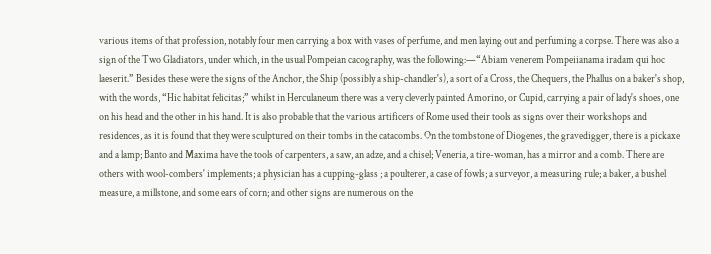various items of that profession, notably four men carrying a box with vases of perfume, and men laying out and perfuming a corpse. There was also a sign of the Two Gladiators, under which, in the usual Pompeian cacography, was the following:—“Abiam venerem Pompeiianama iradam qui hoc laeserit.” Besides these were the signs of the Anchor, the Ship (possibly a ship-chandler's), a sort of a Cross, the Chequers, the Phallus on a baker's shop, with the words, “Hic habitat felicitas;” whilst in Herculaneum there was a very cleverly painted Amorino, or Cupid, carrying a pair of lady's shoes, one on his head and the other in his hand. It is also probable that the various artificers of Rome used their tools as signs over their workshops and residences, as it is found that they were sculptured on their tombs in the catacombs. On the tombstone of Diogenes, the gravedigger, there is a pickaxe and a lamp; Banto and Maxima have the tools of carpenters, a saw, an adze, and a chisel; Veneria, a tire-woman, has a mirror and a comb. There are others with wool-combers' implements; a physician has a cupping-glass ; a poulterer, a case of fowls; a surveyor, a measuring rule; a baker, a bushel measure, a millstone, and some ears of corn; and other signs are numerous on the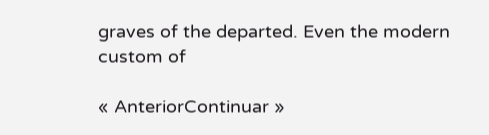graves of the departed. Even the modern custom of

« AnteriorContinuar »